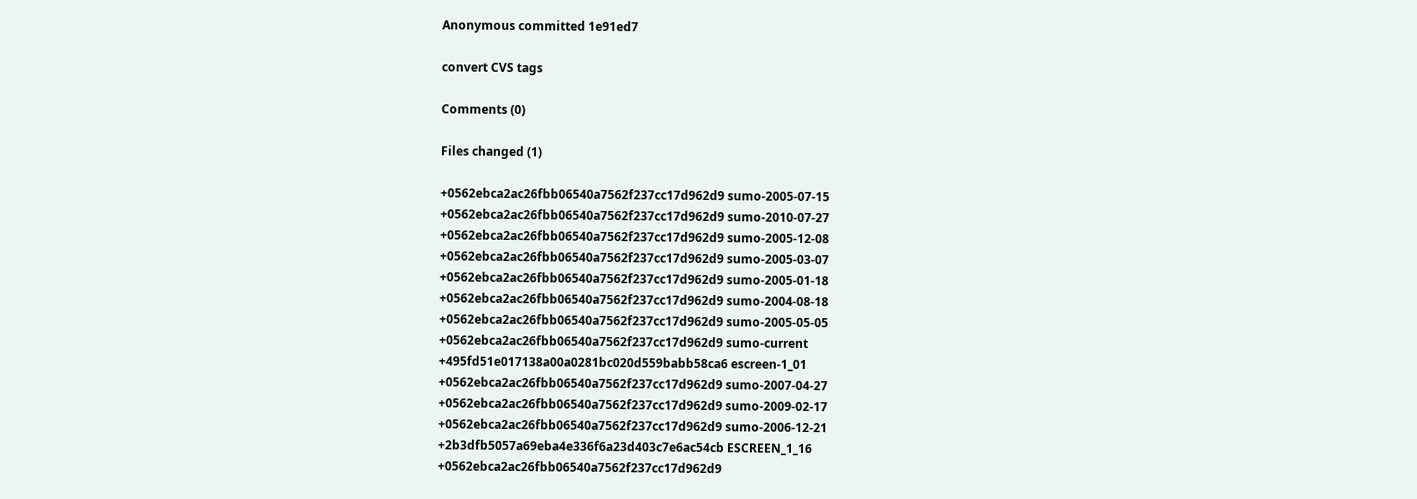Anonymous committed 1e91ed7

convert CVS tags

Comments (0)

Files changed (1)

+0562ebca2ac26fbb06540a7562f237cc17d962d9 sumo-2005-07-15
+0562ebca2ac26fbb06540a7562f237cc17d962d9 sumo-2010-07-27
+0562ebca2ac26fbb06540a7562f237cc17d962d9 sumo-2005-12-08
+0562ebca2ac26fbb06540a7562f237cc17d962d9 sumo-2005-03-07
+0562ebca2ac26fbb06540a7562f237cc17d962d9 sumo-2005-01-18
+0562ebca2ac26fbb06540a7562f237cc17d962d9 sumo-2004-08-18
+0562ebca2ac26fbb06540a7562f237cc17d962d9 sumo-2005-05-05
+0562ebca2ac26fbb06540a7562f237cc17d962d9 sumo-current
+495fd51e017138a00a0281bc020d559babb58ca6 escreen-1_01
+0562ebca2ac26fbb06540a7562f237cc17d962d9 sumo-2007-04-27
+0562ebca2ac26fbb06540a7562f237cc17d962d9 sumo-2009-02-17
+0562ebca2ac26fbb06540a7562f237cc17d962d9 sumo-2006-12-21
+2b3dfb5057a69eba4e336f6a23d403c7e6ac54cb ESCREEN_1_16
+0562ebca2ac26fbb06540a7562f237cc17d962d9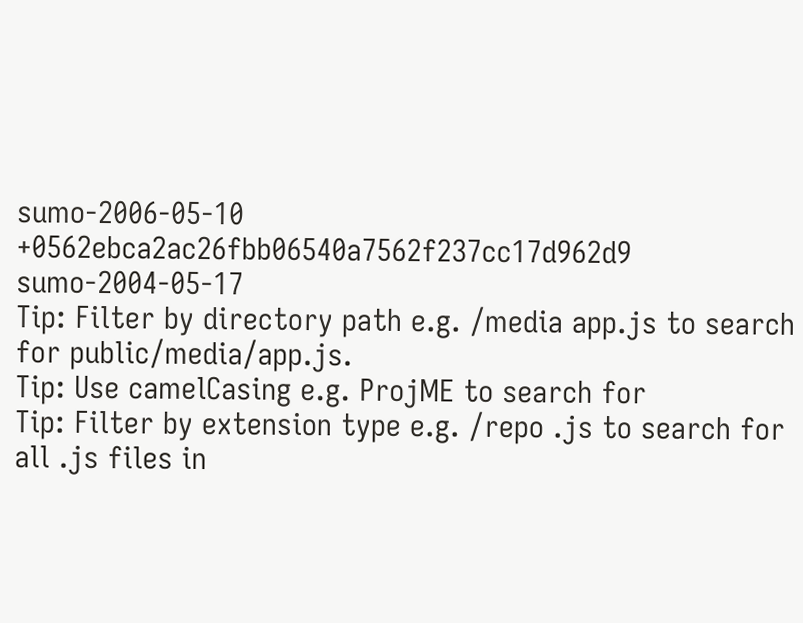sumo-2006-05-10
+0562ebca2ac26fbb06540a7562f237cc17d962d9 sumo-2004-05-17
Tip: Filter by directory path e.g. /media app.js to search for public/media/app.js.
Tip: Use camelCasing e.g. ProjME to search for
Tip: Filter by extension type e.g. /repo .js to search for all .js files in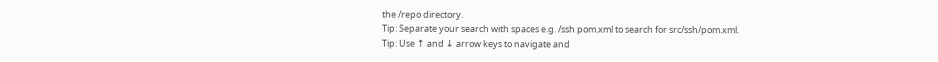the /repo directory.
Tip: Separate your search with spaces e.g. /ssh pom.xml to search for src/ssh/pom.xml.
Tip: Use ↑ and ↓ arrow keys to navigate and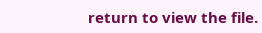return to view the file.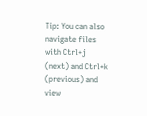Tip: You can also navigate files with Ctrl+j (next) and Ctrl+k (previous) and view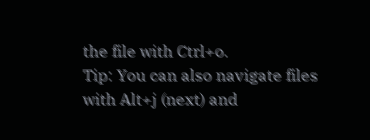the file with Ctrl+o.
Tip: You can also navigate files with Alt+j (next) and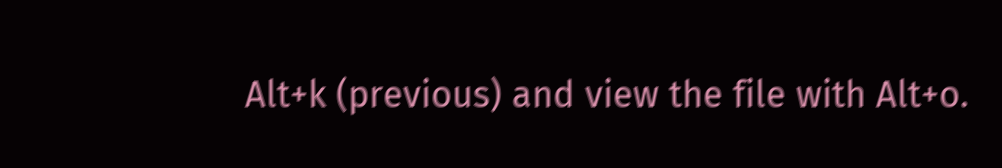Alt+k (previous) and view the file with Alt+o.